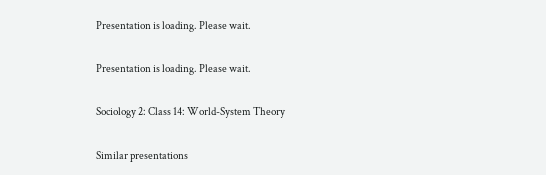Presentation is loading. Please wait.

Presentation is loading. Please wait.

Sociology 2: Class 14: World-System Theory

Similar presentations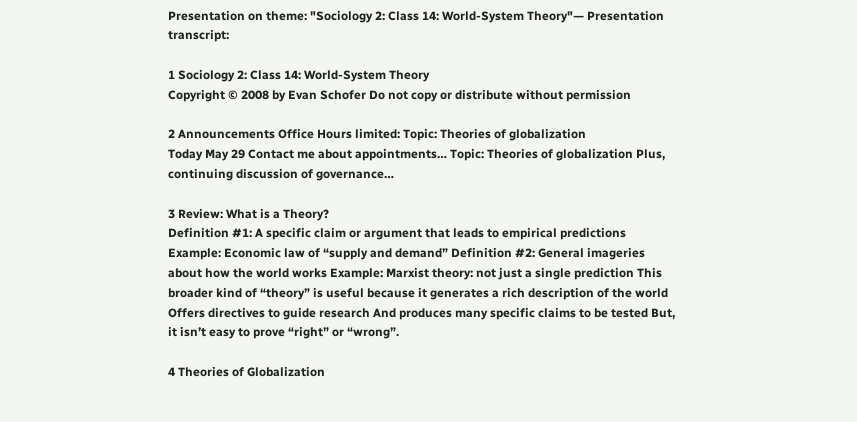Presentation on theme: "Sociology 2: Class 14: World-System Theory"— Presentation transcript:

1 Sociology 2: Class 14: World-System Theory
Copyright © 2008 by Evan Schofer Do not copy or distribute without permission

2 Announcements Office Hours limited: Topic: Theories of globalization
Today May 29 Contact me about appointments… Topic: Theories of globalization Plus, continuing discussion of governance…

3 Review: What is a Theory?
Definition #1: A specific claim or argument that leads to empirical predictions Example: Economic law of “supply and demand” Definition #2: General imageries about how the world works Example: Marxist theory: not just a single prediction This broader kind of “theory” is useful because it generates a rich description of the world Offers directives to guide research And produces many specific claims to be tested But, it isn’t easy to prove “right” or “wrong”.

4 Theories of Globalization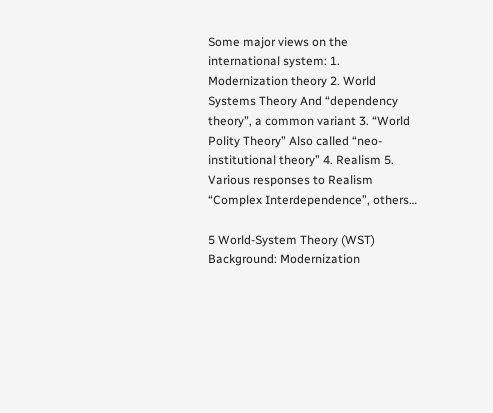Some major views on the international system: 1. Modernization theory 2. World Systems Theory And “dependency theory”, a common variant 3. “World Polity Theory” Also called “neo-institutional theory” 4. Realism 5. Various responses to Realism “Complex Interdependence”, others…

5 World-System Theory (WST)
Background: Modernization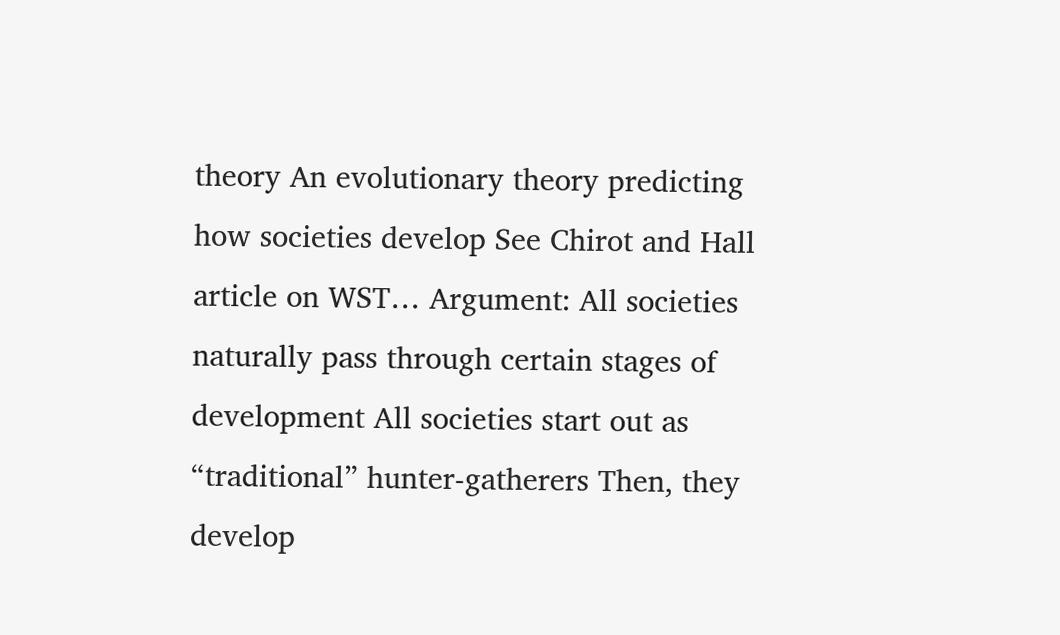theory An evolutionary theory predicting how societies develop See Chirot and Hall article on WST… Argument: All societies naturally pass through certain stages of development All societies start out as “traditional” hunter-gatherers Then, they develop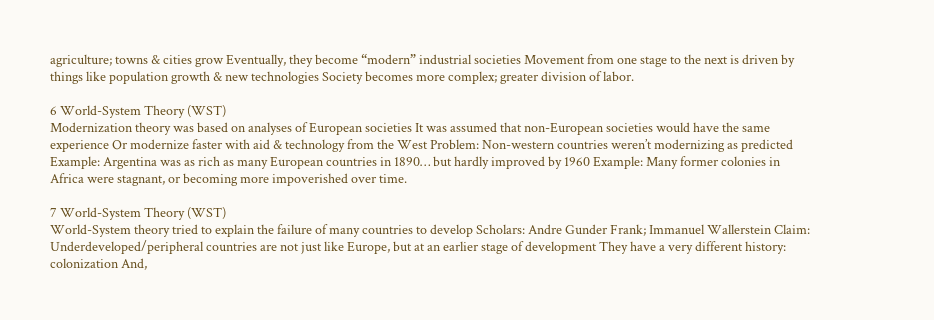agriculture; towns & cities grow Eventually, they become “modern” industrial societies Movement from one stage to the next is driven by things like population growth & new technologies Society becomes more complex; greater division of labor.

6 World-System Theory (WST)
Modernization theory was based on analyses of European societies It was assumed that non-European societies would have the same experience Or modernize faster with aid & technology from the West Problem: Non-western countries weren’t modernizing as predicted Example: Argentina was as rich as many European countries in 1890… but hardly improved by 1960 Example: Many former colonies in Africa were stagnant, or becoming more impoverished over time.

7 World-System Theory (WST)
World-System theory tried to explain the failure of many countries to develop Scholars: Andre Gunder Frank; Immanuel Wallerstein Claim: Underdeveloped/peripheral countries are not just like Europe, but at an earlier stage of development They have a very different history: colonization And,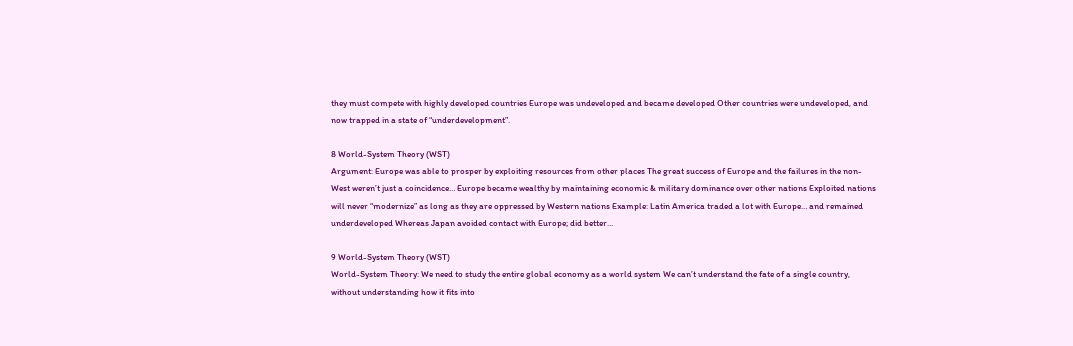they must compete with highly developed countries Europe was undeveloped and became developed Other countries were undeveloped, and now trapped in a state of “underdevelopment”.

8 World-System Theory (WST)
Argument: Europe was able to prosper by exploiting resources from other places The great success of Europe and the failures in the non-West weren’t just a coincidence… Europe became wealthy by maintaining economic & military dominance over other nations Exploited nations will never “modernize” as long as they are oppressed by Western nations Example: Latin America traded a lot with Europe… and remained underdeveloped Whereas Japan avoided contact with Europe; did better…

9 World-System Theory (WST)
World-System Theory: We need to study the entire global economy as a world system We can’t understand the fate of a single country, without understanding how it fits into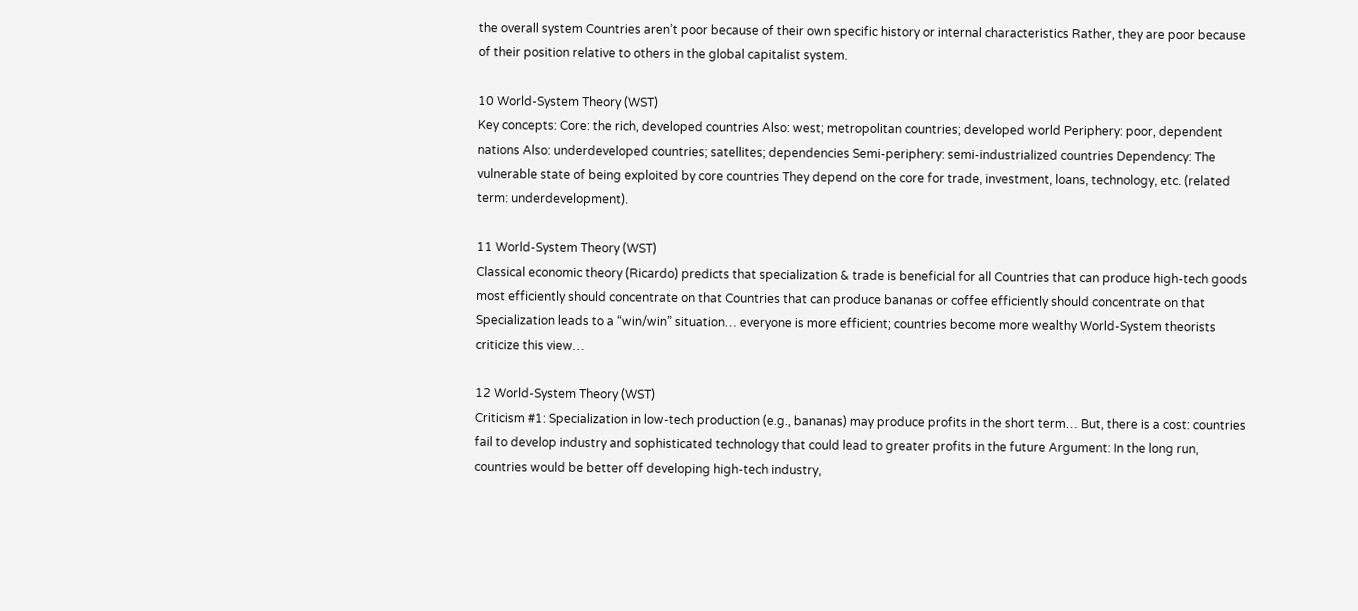the overall system Countries aren’t poor because of their own specific history or internal characteristics Rather, they are poor because of their position relative to others in the global capitalist system.

10 World-System Theory (WST)
Key concepts: Core: the rich, developed countries Also: west; metropolitan countries; developed world Periphery: poor, dependent nations Also: underdeveloped countries; satellites; dependencies Semi-periphery: semi-industrialized countries Dependency: The vulnerable state of being exploited by core countries They depend on the core for trade, investment, loans, technology, etc. (related term: underdevelopment).

11 World-System Theory (WST)
Classical economic theory (Ricardo) predicts that specialization & trade is beneficial for all Countries that can produce high-tech goods most efficiently should concentrate on that Countries that can produce bananas or coffee efficiently should concentrate on that Specialization leads to a “win/win” situation… everyone is more efficient; countries become more wealthy World-System theorists criticize this view…

12 World-System Theory (WST)
Criticism #1: Specialization in low-tech production (e.g., bananas) may produce profits in the short term… But, there is a cost: countries fail to develop industry and sophisticated technology that could lead to greater profits in the future Argument: In the long run, countries would be better off developing high-tech industry,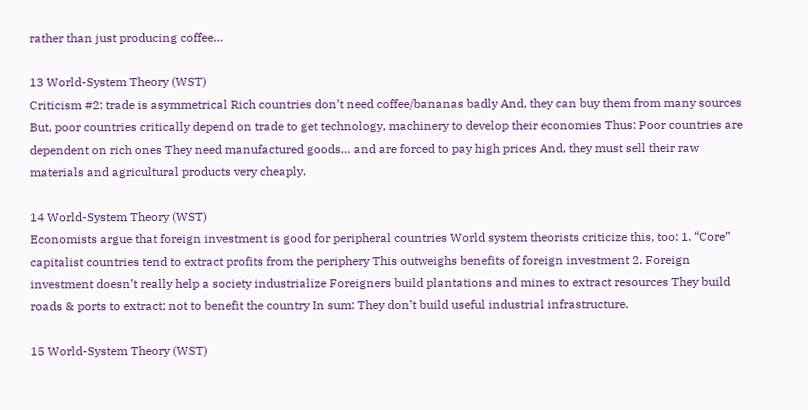rather than just producing coffee…

13 World-System Theory (WST)
Criticism #2: trade is asymmetrical Rich countries don’t need coffee/bananas badly And, they can buy them from many sources But, poor countries critically depend on trade to get technology, machinery to develop their economies Thus: Poor countries are dependent on rich ones They need manufactured goods… and are forced to pay high prices And, they must sell their raw materials and agricultural products very cheaply.

14 World-System Theory (WST)
Economists argue that foreign investment is good for peripheral countries World system theorists criticize this, too: 1. “Core” capitalist countries tend to extract profits from the periphery This outweighs benefits of foreign investment 2. Foreign investment doesn’t really help a society industrialize Foreigners build plantations and mines to extract resources They build roads & ports to extract; not to benefit the country In sum: They don’t build useful industrial infrastructure.

15 World-System Theory (WST)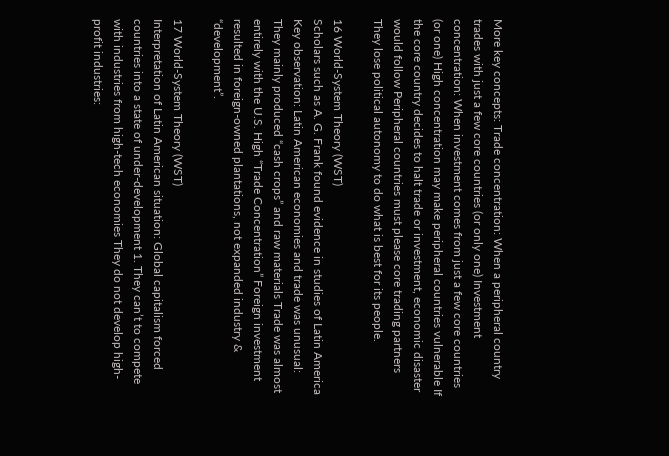More key concepts: Trade concentration: When a peripheral country trades with just a few core countries (or only one) Investment concentration: When investment comes from just a few core countries (or one) High concentration may make peripheral countries vulnerable If the core country decides to halt trade or investment, economic disaster would follow Peripheral countries must please core trading partners They lose political autonomy to do what is best for its people.

16 World-System Theory (WST)
Scholars such as A. G. Frank found evidence in studies of Latin America Key observation: Latin American economies and trade was unusual: They mainly produced “cash crops” and raw materials Trade was almost entirely with the U.S. High “Trade Concentration” Foreign investment resulted in foreign-owned plantations, not expanded industry & “development”.

17 World-System Theory (WST)
Interpretation of Latin American situation: Global capitalism forced countries into a state of under-development 1. They can’t to compete with industries from high-tech economies They do not develop high-profit industries: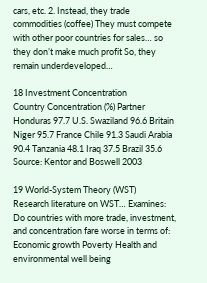cars, etc. 2. Instead, they trade commodities (coffee) They must compete with other poor countries for sales… so they don’t make much profit So, they remain underdeveloped…

18 Investment Concentration
Country Concentration (%) Partner Honduras 97.7 U.S. Swaziland 96.6 Britain Niger 95.7 France Chile 91.3 Saudi Arabia 90.4 Tanzania 48.1 Iraq 37.5 Brazil 35.6 Source: Kentor and Boswell 2003

19 World-System Theory (WST)
Research literature on WST… Examines: Do countries with more trade, investment, and concentration fare worse in terms of: Economic growth Poverty Health and environmental well being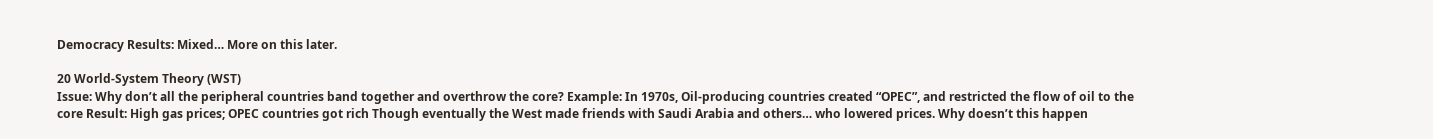Democracy Results: Mixed… More on this later.

20 World-System Theory (WST)
Issue: Why don’t all the peripheral countries band together and overthrow the core? Example: In 1970s, Oil-producing countries created “OPEC”, and restricted the flow of oil to the core Result: High gas prices; OPEC countries got rich Though eventually the West made friends with Saudi Arabia and others… who lowered prices. Why doesn’t this happen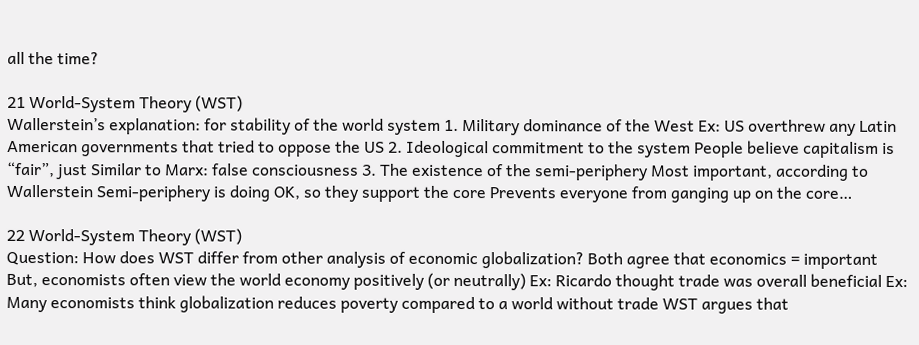all the time?

21 World-System Theory (WST)
Wallerstein’s explanation: for stability of the world system 1. Military dominance of the West Ex: US overthrew any Latin American governments that tried to oppose the US 2. Ideological commitment to the system People believe capitalism is “fair”, just Similar to Marx: false consciousness 3. The existence of the semi-periphery Most important, according to Wallerstein Semi-periphery is doing OK, so they support the core Prevents everyone from ganging up on the core…

22 World-System Theory (WST)
Question: How does WST differ from other analysis of economic globalization? Both agree that economics = important But, economists often view the world economy positively (or neutrally) Ex: Ricardo thought trade was overall beneficial Ex: Many economists think globalization reduces poverty compared to a world without trade WST argues that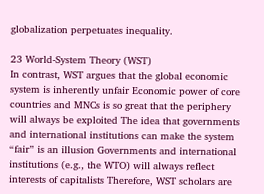globalization perpetuates inequality.

23 World-System Theory (WST)
In contrast, WST argues that the global economic system is inherently unfair Economic power of core countries and MNCs is so great that the periphery will always be exploited The idea that governments and international institutions can make the system “fair” is an illusion Governments and international institutions (e.g., the WTO) will always reflect interests of capitalists Therefore, WST scholars are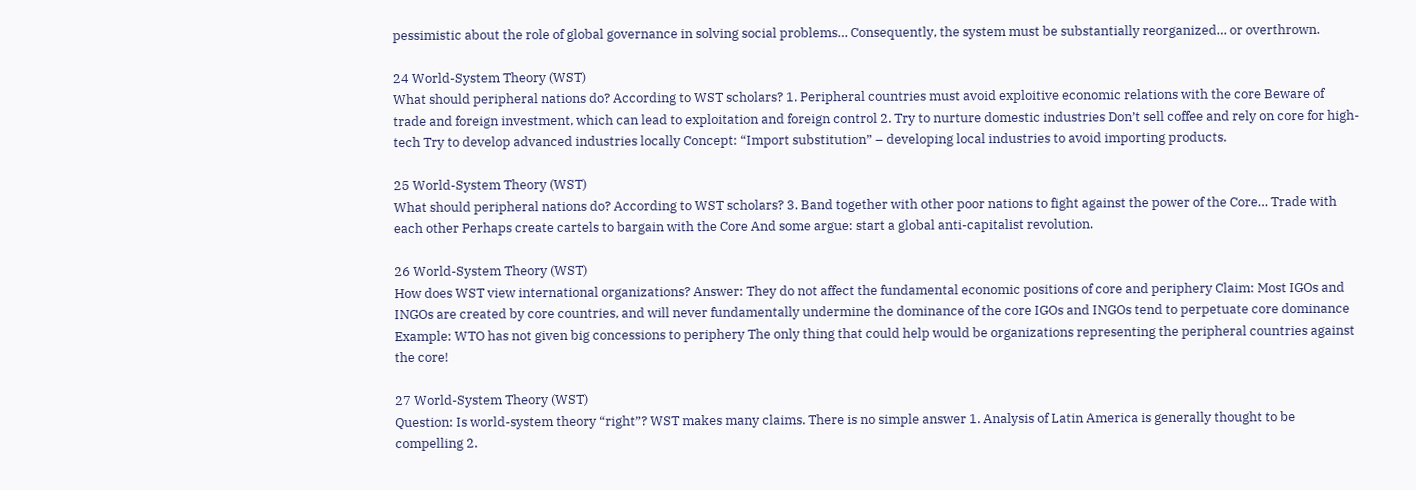pessimistic about the role of global governance in solving social problems… Consequently, the system must be substantially reorganized… or overthrown.

24 World-System Theory (WST)
What should peripheral nations do? According to WST scholars? 1. Peripheral countries must avoid exploitive economic relations with the core Beware of trade and foreign investment, which can lead to exploitation and foreign control 2. Try to nurture domestic industries Don’t sell coffee and rely on core for high-tech Try to develop advanced industries locally Concept: “Import substitution” – developing local industries to avoid importing products.

25 World-System Theory (WST)
What should peripheral nations do? According to WST scholars? 3. Band together with other poor nations to fight against the power of the Core… Trade with each other Perhaps create cartels to bargain with the Core And some argue: start a global anti-capitalist revolution.

26 World-System Theory (WST)
How does WST view international organizations? Answer: They do not affect the fundamental economic positions of core and periphery Claim: Most IGOs and INGOs are created by core countries, and will never fundamentally undermine the dominance of the core IGOs and INGOs tend to perpetuate core dominance Example: WTO has not given big concessions to periphery The only thing that could help would be organizations representing the peripheral countries against the core!

27 World-System Theory (WST)
Question: Is world-system theory “right”? WST makes many claims. There is no simple answer 1. Analysis of Latin America is generally thought to be compelling 2.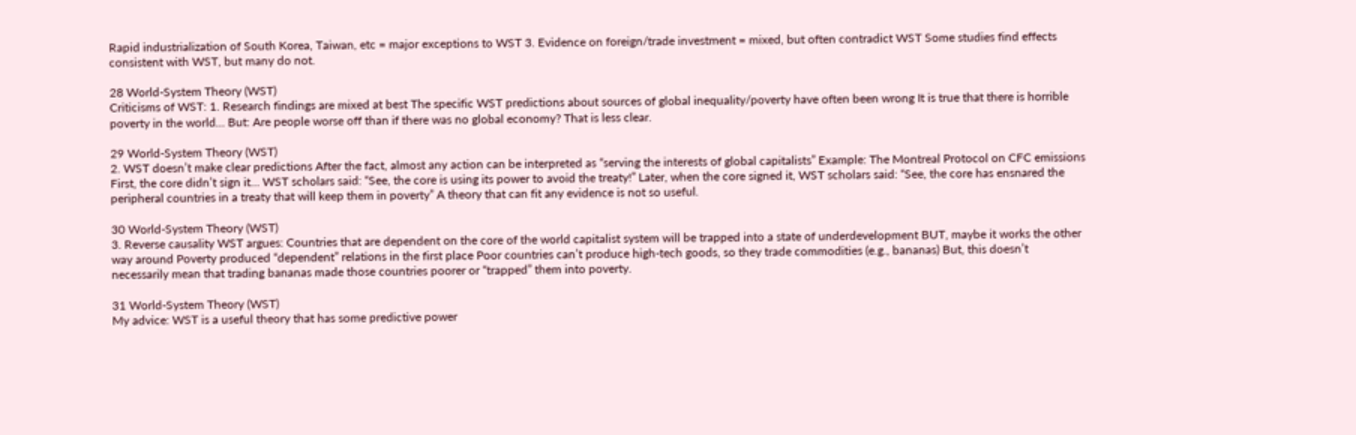Rapid industrialization of South Korea, Taiwan, etc = major exceptions to WST 3. Evidence on foreign/trade investment = mixed, but often contradict WST Some studies find effects consistent with WST, but many do not.

28 World-System Theory (WST)
Criticisms of WST: 1. Research findings are mixed at best The specific WST predictions about sources of global inequality/poverty have often been wrong It is true that there is horrible poverty in the world… But: Are people worse off than if there was no global economy? That is less clear.

29 World-System Theory (WST)
2. WST doesn’t make clear predictions After the fact, almost any action can be interpreted as “serving the interests of global capitalists” Example: The Montreal Protocol on CFC emissions First, the core didn’t sign it… WST scholars said: “See, the core is using its power to avoid the treaty!” Later, when the core signed it, WST scholars said: “See, the core has ensnared the peripheral countries in a treaty that will keep them in poverty” A theory that can fit any evidence is not so useful.

30 World-System Theory (WST)
3. Reverse causality WST argues: Countries that are dependent on the core of the world capitalist system will be trapped into a state of underdevelopment BUT, maybe it works the other way around Poverty produced “dependent” relations in the first place Poor countries can’t produce high-tech goods, so they trade commodities (e.g., bananas) But, this doesn’t necessarily mean that trading bananas made those countries poorer or “trapped” them into poverty.

31 World-System Theory (WST)
My advice: WST is a useful theory that has some predictive power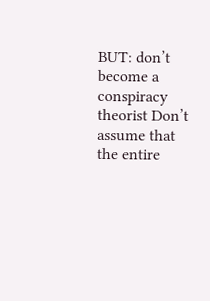BUT: don’t become a conspiracy theorist Don’t assume that the entire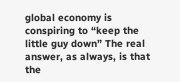global economy is conspiring to “keep the little guy down” The real answer, as always, is that the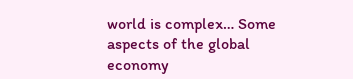world is complex… Some aspects of the global economy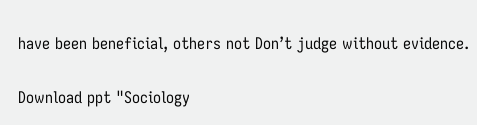have been beneficial, others not Don’t judge without evidence.

Download ppt "Sociology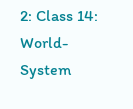2: Class 14: World-System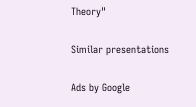Theory"

Similar presentations

Ads by Google